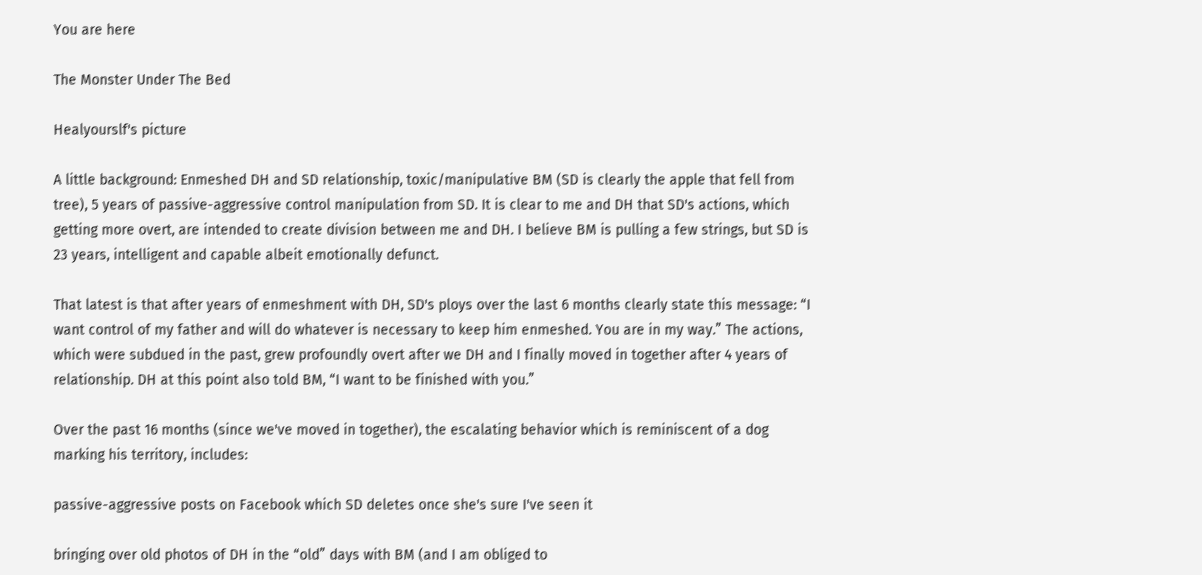You are here

The Monster Under The Bed

Healyourslf's picture

A little background: Enmeshed DH and SD relationship, toxic/manipulative BM (SD is clearly the apple that fell from tree), 5 years of passive-aggressive control manipulation from SD. It is clear to me and DH that SD's actions, which getting more overt, are intended to create division between me and DH. I believe BM is pulling a few strings, but SD is 23 years, intelligent and capable albeit emotionally defunct.

That latest is that after years of enmeshment with DH, SD's ploys over the last 6 months clearly state this message: “I want control of my father and will do whatever is necessary to keep him enmeshed. You are in my way.” The actions, which were subdued in the past, grew profoundly overt after we DH and I finally moved in together after 4 years of relationship. DH at this point also told BM, “I want to be finished with you.”

Over the past 16 months (since we've moved in together), the escalating behavior which is reminiscent of a dog marking his territory, includes:

passive-aggressive posts on Facebook which SD deletes once she's sure I've seen it

bringing over old photos of DH in the “old” days with BM (and I am obliged to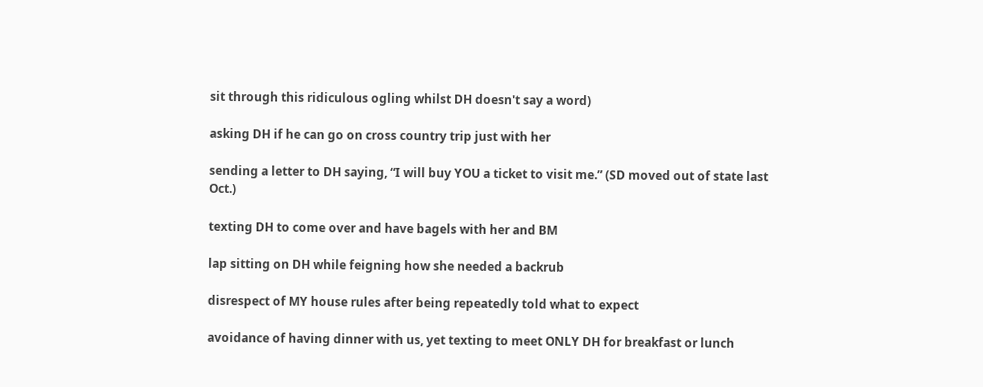sit through this ridiculous ogling whilst DH doesn't say a word)

asking DH if he can go on cross country trip just with her

sending a letter to DH saying, “I will buy YOU a ticket to visit me.” (SD moved out of state last Oct.)

texting DH to come over and have bagels with her and BM

lap sitting on DH while feigning how she needed a backrub

disrespect of MY house rules after being repeatedly told what to expect

avoidance of having dinner with us, yet texting to meet ONLY DH for breakfast or lunch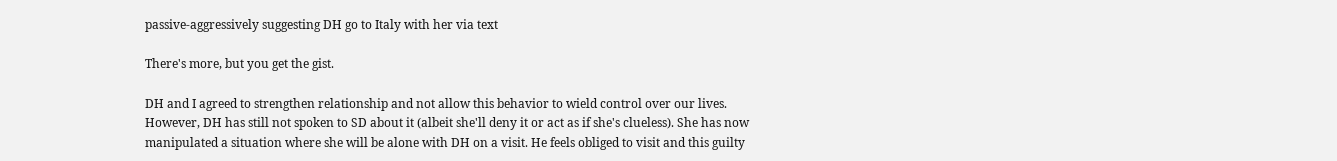passive-aggressively suggesting DH go to Italy with her via text

There's more, but you get the gist.

DH and I agreed to strengthen relationship and not allow this behavior to wield control over our lives. However, DH has still not spoken to SD about it (albeit she'll deny it or act as if she's clueless). She has now manipulated a situation where she will be alone with DH on a visit. He feels obliged to visit and this guilty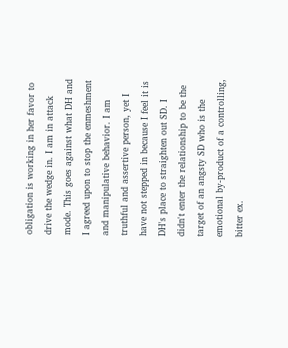obligation is working in her favor to drive the wedge in. I am in attack mode. This goes against what DH and I agreed upon to stop the enmeshment and manipulative behavior. I am truthful and assertive person, yet I have not stepped in because I feel it is DH's place to straighten out SD. I didn't enter the relationship to be the target of an angsty SD who is the emotional by-product of a controlling, bitter ex.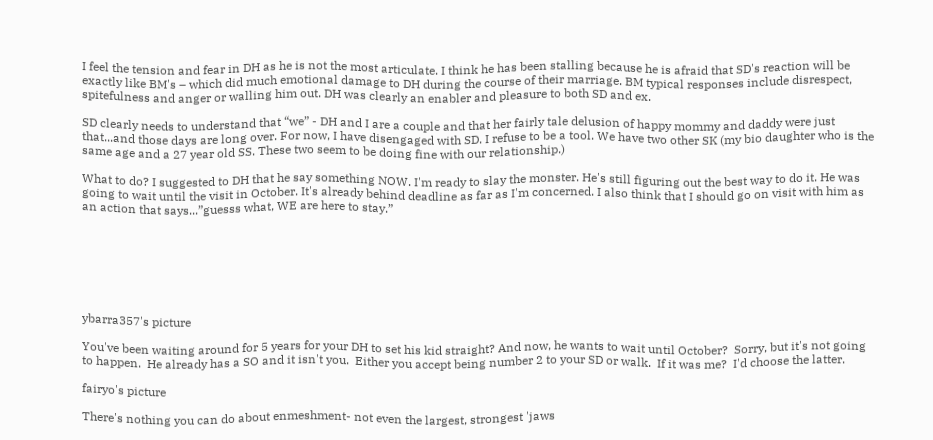I feel the tension and fear in DH as he is not the most articulate. I think he has been stalling because he is afraid that SD's reaction will be exactly like BM's – which did much emotional damage to DH during the course of their marriage. BM typical responses include disrespect, spitefulness and anger or walling him out. DH was clearly an enabler and pleasure to both SD and ex.

SD clearly needs to understand that “we” - DH and I are a couple and that her fairly tale delusion of happy mommy and daddy were just that...and those days are long over. For now, I have disengaged with SD. I refuse to be a tool. We have two other SK (my bio daughter who is the same age and a 27 year old SS. These two seem to be doing fine with our relationship.)

What to do? I suggested to DH that he say something NOW. I'm ready to slay the monster. He's still figuring out the best way to do it. He was going to wait until the visit in October. It's already behind deadline as far as I'm concerned. I also think that I should go on visit with him as an action that says...”guesss what, WE are here to stay.”







ybarra357's picture

You've been waiting around for 5 years for your DH to set his kid straight? And now, he wants to wait until October?  Sorry, but it's not going to happen.  He already has a SO and it isn't you.  Either you accept being number 2 to your SD or walk.  If it was me?  I'd choose the latter.

fairyo's picture

There's nothing you can do about enmeshment- not even the largest, strongest 'jaws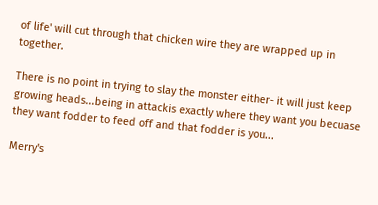of life' will cut through that chicken wire they are wrapped up in together.

There is no point in trying to slay the monster either- it will just keep growing heads...being in attackis exactly where they want you becuase they want fodder to feed off and that fodder is you...

Merry's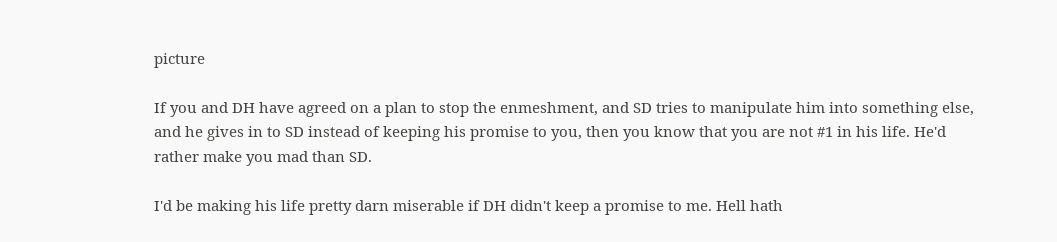picture

If you and DH have agreed on a plan to stop the enmeshment, and SD tries to manipulate him into something else, and he gives in to SD instead of keeping his promise to you, then you know that you are not #1 in his life. He'd rather make you mad than SD.

I'd be making his life pretty darn miserable if DH didn't keep a promise to me. Hell hath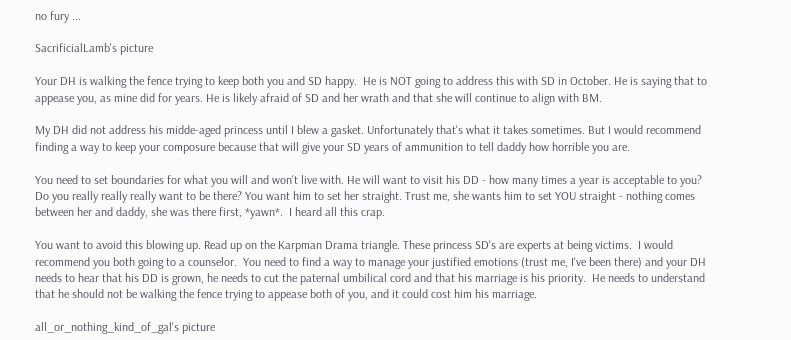no fury ...

SacrificialLamb's picture

Your DH is walking the fence trying to keep both you and SD happy.  He is NOT going to address this with SD in October. He is saying that to appease you, as mine did for years. He is likely afraid of SD and her wrath and that she will continue to align with BM.

My DH did not address his midde-aged princess until I blew a gasket. Unfortunately that's what it takes sometimes. But I would recommend finding a way to keep your composure because that will give your SD years of ammunition to tell daddy how horrible you are.

You need to set boundaries for what you will and won't live with. He will want to visit his DD - how many times a year is acceptable to you? Do you really really really want to be there? You want him to set her straight. Trust me, she wants him to set YOU straight - nothing comes between her and daddy, she was there first, *yawn*.  I heard all this crap.

You want to avoid this blowing up. Read up on the Karpman Drama triangle. These princess SD's are experts at being victims.  I would recommend you both going to a counselor.  You need to find a way to manage your justified emotions (trust me, I've been there) and your DH needs to hear that his DD is grown, he needs to cut the paternal umbilical cord and that his marriage is his priority.  He needs to understand that he should not be walking the fence trying to appease both of you, and it could cost him his marriage.

all_or_nothing_kind_of_gal's picture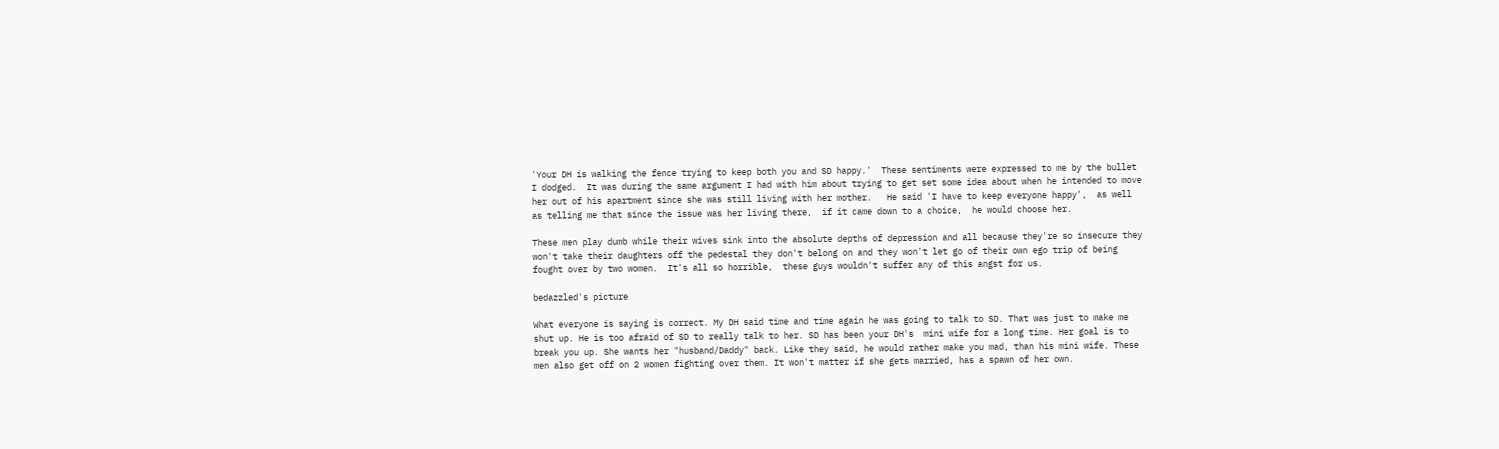'Your DH is walking the fence trying to keep both you and SD happy.'  These sentiments were expressed to me by the bullet I dodged.  It was during the same argument I had with him about trying to get set some idea about when he intended to move her out of his apartment since she was still living with her mother.   He said 'I have to keep everyone happy',  as well as telling me that since the issue was her living there,  if it came down to a choice,  he would choose her.

These men play dumb while their wives sink into the absolute depths of depression and all because they're so insecure they won't take their daughters off the pedestal they don't belong on and they won't let go of their own ego trip of being fought over by two women.  It's all so horrible,  these guys wouldn't suffer any of this angst for us.

bedazzled's picture

What everyone is saying is correct. My DH said time and time again he was going to talk to SD. That was just to make me shut up. He is too afraid of SD to really talk to her. SD has been your DH's  mini wife for a long time. Her goal is to break you up. She wants her "husband/Daddy" back. Like they said, he would rather make you mad, than his mini wife. These men also get off on 2 women fighting over them. It won't matter if she gets married, has a spawn of her own.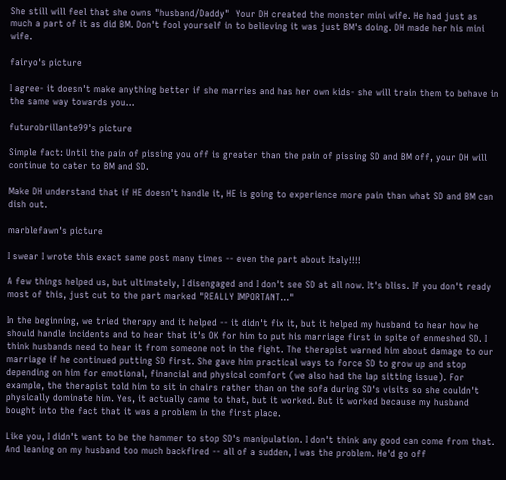She still will feel that she owns "husband/Daddy"  Your DH created the monster mini wife. He had just as much a part of it as did BM. Don't fool yourself in to believing it was just BM's doing. DH made her his mini wife.

fairyo's picture

I agree- it doesn't make anything better if she marries and has her own kids- she will train them to behave in the same way towards you...

futurobrillante99's picture

Simple fact: Until the pain of pissing you off is greater than the pain of pissing SD and BM off, your DH will continue to cater to BM and SD.

Make DH understand that if HE doesn't handle it, HE is going to experience more pain than what SD and BM can dish out.

marblefawn's picture

I swear I wrote this exact same post many times -- even the part about Italy!!!!

A few things helped us, but ultimately, I disengaged and I don't see SD at all now. It's bliss. If you don't ready most of this, just cut to the part marked "REALLY IMPORTANT..."

In the beginning, we tried therapy and it helped -- it didn't fix it, but it helped my husband to hear how he should handle incidents and to hear that it's OK for him to put his marriage first in spite of enmeshed SD. I think husbands need to hear it from someone not in the fight. The therapist warned him about damage to our marriage if he continued putting SD first. She gave him practical ways to force SD to grow up and stop depending on him for emotional, financial and physical comfort (we also had the lap sitting issue). For example, the therapist told him to sit in chairs rather than on the sofa during SD's visits so she couldn't physically dominate him. Yes, it actually came to that, but it worked. But it worked because my husband bought into the fact that it was a problem in the first place.

Like you, I didn't want to be the hammer to stop SD's manipulation. I don't think any good can come from that. And leaning on my husband too much backfired -- all of a sudden, I was the problem. He'd go off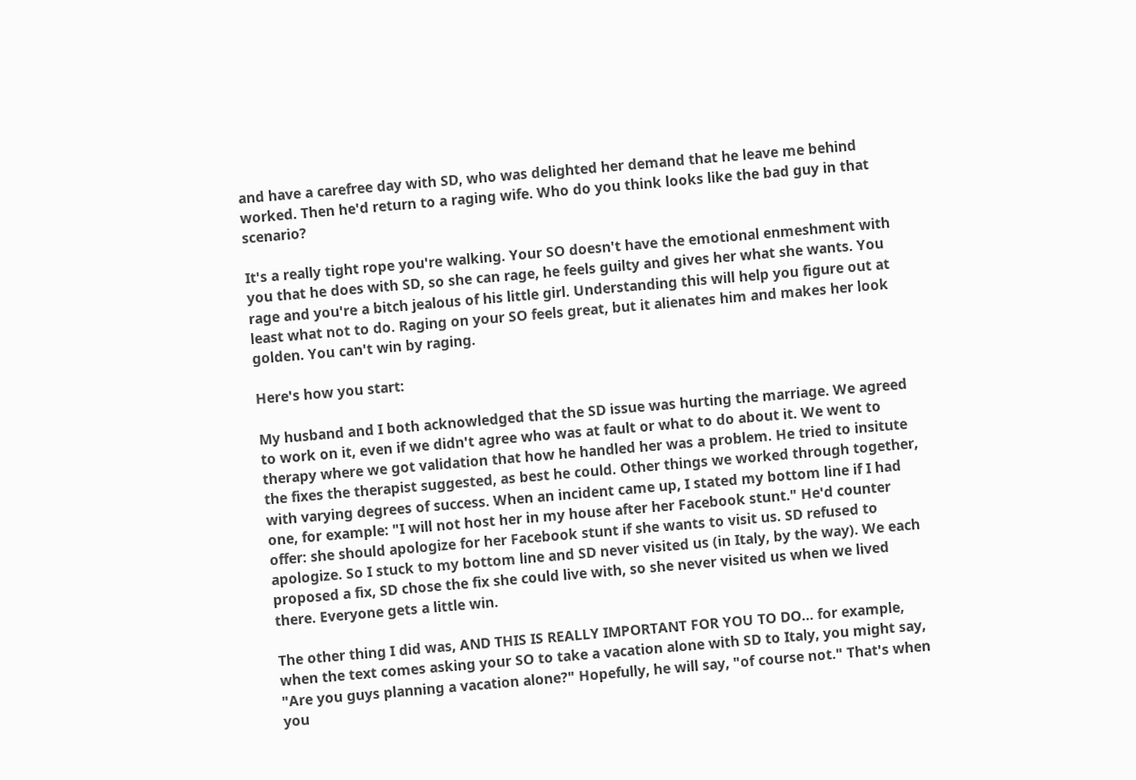and have a carefree day with SD, who was delighted her demand that he leave me behind worked. Then he'd return to a raging wife. Who do you think looks like the bad guy in that scenario?

It's a really tight rope you're walking. Your SO doesn't have the emotional enmeshment with you that he does with SD, so she can rage, he feels guilty and gives her what she wants. You rage and you're a bitch jealous of his little girl. Understanding this will help you figure out at least what not to do. Raging on your SO feels great, but it alienates him and makes her look golden. You can't win by raging.

Here's how you start:

My husband and I both acknowledged that the SD issue was hurting the marriage. We agreed to work on it, even if we didn't agree who was at fault or what to do about it. We went to therapy where we got validation that how he handled her was a problem. He tried to insitute the fixes the therapist suggested, as best he could. Other things we worked through together, with varying degrees of success. When an incident came up, I stated my bottom line if I had one, for example: "I will not host her in my house after her Facebook stunt." He'd counter offer: she should apologize for her Facebook stunt if she wants to visit us. SD refused to apologize. So I stuck to my bottom line and SD never visited us (in Italy, by the way). We each proposed a fix, SD chose the fix she could live with, so she never visited us when we lived there. Everyone gets a little win.

The other thing I did was, AND THIS IS REALLY IMPORTANT FOR YOU TO DO... for example, when the text comes asking your SO to take a vacation alone with SD to Italy, you might say, "Are you guys planning a vacation alone?" Hopefully, he will say, "of course not." That's when you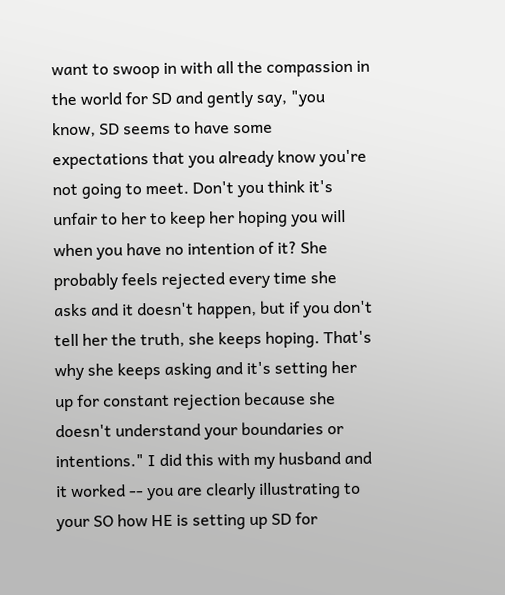want to swoop in with all the compassion in the world for SD and gently say, "you know, SD seems to have some expectations that you already know you're not going to meet. Don't you think it's unfair to her to keep her hoping you will when you have no intention of it? She probably feels rejected every time she asks and it doesn't happen, but if you don't tell her the truth, she keeps hoping. That's why she keeps asking and it's setting her up for constant rejection because she doesn't understand your boundaries or intentions." I did this with my husband and it worked -- you are clearly illustrating to your SO how HE is setting up SD for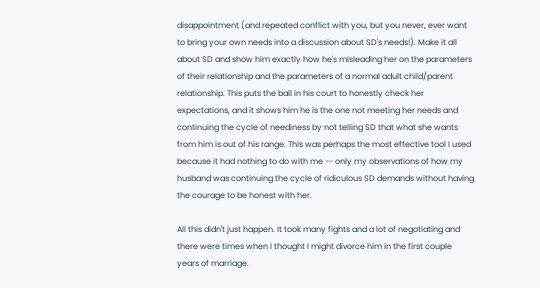disappointment (and repeated conflict with you, but you never, ever want to bring your own needs into a discussion about SD's needs!). Make it all about SD and show him exactly how he's misleading her on the parameters of their relationship and the parameters of a normal adult child/parent relationship. This puts the ball in his court to honestly check her expectations, and it shows him he is the one not meeting her needs and continuing the cycle of neediness by not telling SD that what she wants from him is out of his range. This was perhaps the most effective tool I used because it had nothing to do with me -- only my observations of how my husband was continuing the cycle of ridiculous SD demands without having the courage to be honest with her.

All this didn't just happen. It took many fights and a lot of negotiating and there were times when I thought I might divorce him in the first couple years of marriage.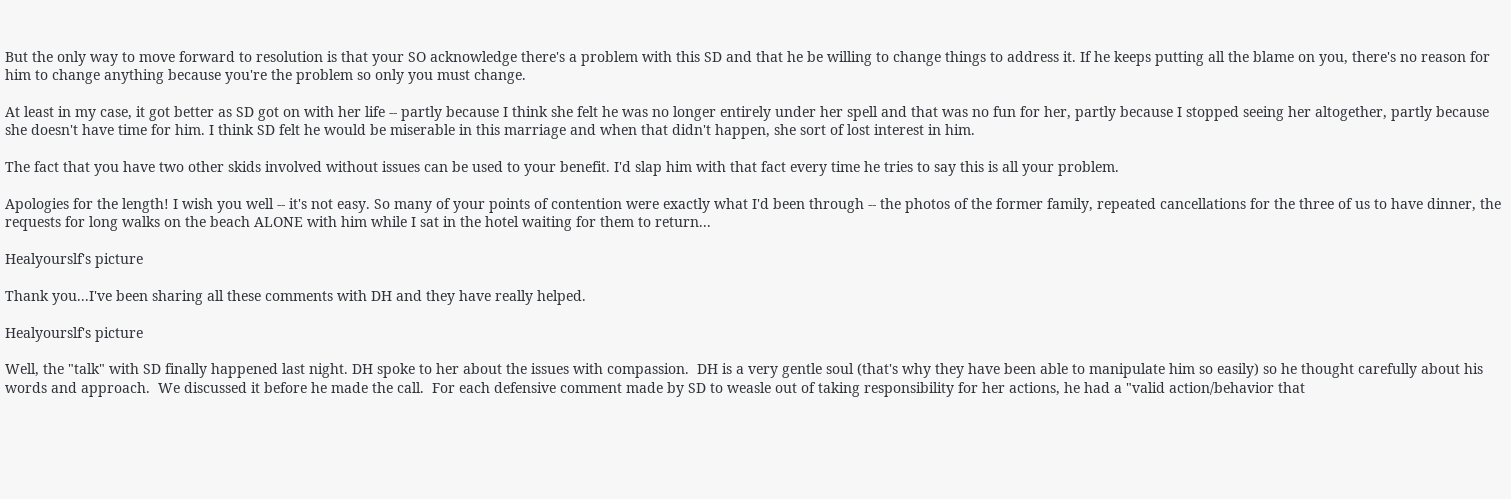But the only way to move forward to resolution is that your SO acknowledge there's a problem with this SD and that he be willing to change things to address it. If he keeps putting all the blame on you, there's no reason for him to change anything because you're the problem so only you must change.

At least in my case, it got better as SD got on with her life -- partly because I think she felt he was no longer entirely under her spell and that was no fun for her, partly because I stopped seeing her altogether, partly because she doesn't have time for him. I think SD felt he would be miserable in this marriage and when that didn't happen, she sort of lost interest in him.

The fact that you have two other skids involved without issues can be used to your benefit. I'd slap him with that fact every time he tries to say this is all your problem.

Apologies for the length! I wish you well -- it's not easy. So many of your points of contention were exactly what I'd been through -- the photos of the former family, repeated cancellations for the three of us to have dinner, the requests for long walks on the beach ALONE with him while I sat in the hotel waiting for them to return...

Healyourslf's picture

Thank you...I've been sharing all these comments with DH and they have really helped.

Healyourslf's picture

Well, the "talk" with SD finally happened last night. DH spoke to her about the issues with compassion.  DH is a very gentle soul (that's why they have been able to manipulate him so easily) so he thought carefully about his words and approach.  We discussed it before he made the call.  For each defensive comment made by SD to weasle out of taking responsibility for her actions, he had a "valid action/behavior that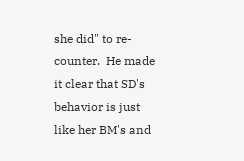she did" to re-counter.  He made it clear that SD's behavior is just like her BM's and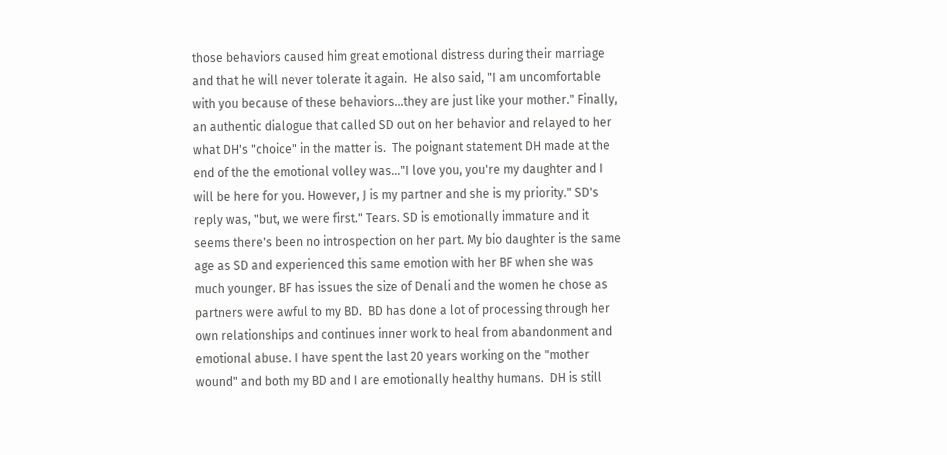those behaviors caused him great emotional distress during their marriage and that he will never tolerate it again.  He also said, "I am uncomfortable with you because of these behaviors...they are just like your mother." Finally, an authentic dialogue that called SD out on her behavior and relayed to her what DH's "choice" in the matter is.  The poignant statement DH made at the end of the the emotional volley was..."I love you, you're my daughter and I will be here for you. However, J is my partner and she is my priority." SD's reply was, "but, we were first." Tears. SD is emotionally immature and it seems there's been no introspection on her part. My bio daughter is the same age as SD and experienced this same emotion with her BF when she was much younger. BF has issues the size of Denali and the women he chose as partners were awful to my BD.  BD has done a lot of processing through her own relationships and continues inner work to heal from abandonment and emotional abuse. I have spent the last 20 years working on the "mother wound" and both my BD and I are emotionally healthy humans.  DH is still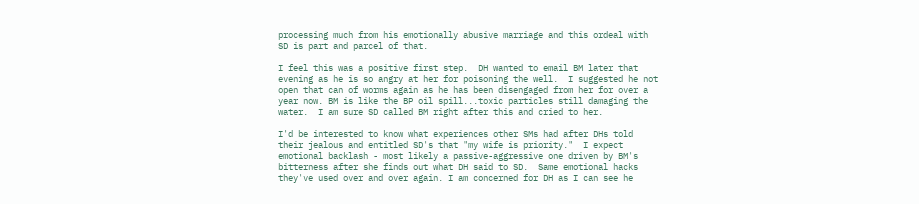processing much from his emotionally abusive marriage and this ordeal with SD is part and parcel of that.

I feel this was a positive first step.  DH wanted to email BM later that evening as he is so angry at her for poisoning the well.  I suggested he not open that can of worms again as he has been disengaged from her for over a year now. BM is like the BP oil spill...toxic particles still damaging the water.  I am sure SD called BM right after this and cried to her.

I'd be interested to know what experiences other SMs had after DHs told their jealous and entitled SD's that "my wife is priority."  I expect emotional backlash - most likely a passive-aggressive one driven by BM's bitterness after she finds out what DH said to SD.  Same emotional hacks they've used over and over again. I am concerned for DH as I can see he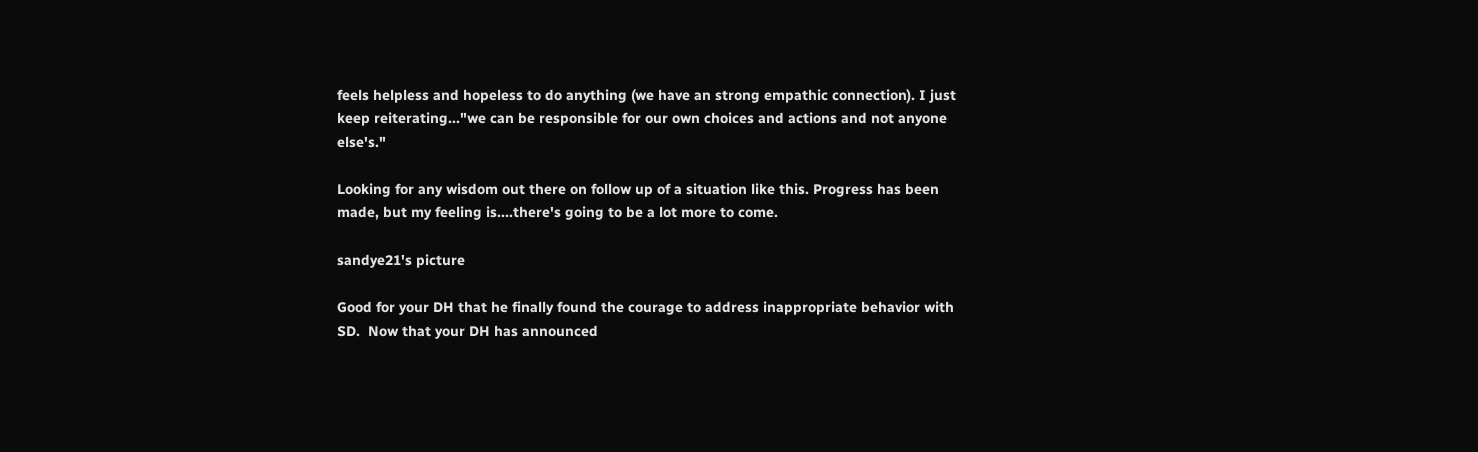feels helpless and hopeless to do anything (we have an strong empathic connection). I just keep reiterating..."we can be responsible for our own choices and actions and not anyone else's."

Looking for any wisdom out there on follow up of a situation like this. Progress has been made, but my feeling is....there's going to be a lot more to come.

sandye21's picture

Good for your DH that he finally found the courage to address inappropriate behavior with SD.  Now that your DH has announced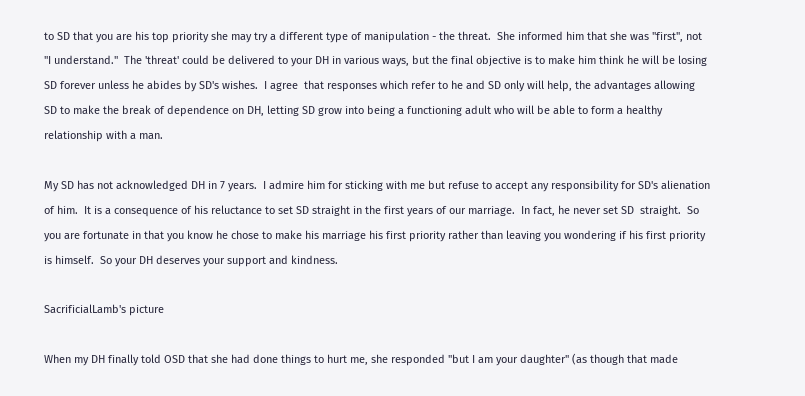to SD that you are his top priority she may try a different type of manipulation - the threat.  She informed him that she was "first", not "I understand."  The 'threat' could be delivered to your DH in various ways, but the final objective is to make him think he will be losing SD forever unless he abides by SD's wishes.  I agree  that responses which refer to he and SD only will help, the advantages allowing SD to make the break of dependence on DH, letting SD grow into being a functioning adult who will be able to form a healthy relationship with a man.

My SD has not acknowledged DH in 7 years.  I admire him for sticking with me but refuse to accept any responsibility for SD's alienation of him.  It is a consequence of his reluctance to set SD straight in the first years of our marriage.  In fact, he never set SD  straight.  So you are fortunate in that you know he chose to make his marriage his first priority rather than leaving you wondering if his first priority is himself.  So your DH deserves your support and kindness.

SacrificialLamb's picture

When my DH finally told OSD that she had done things to hurt me, she responded "but I am your daughter" (as though that made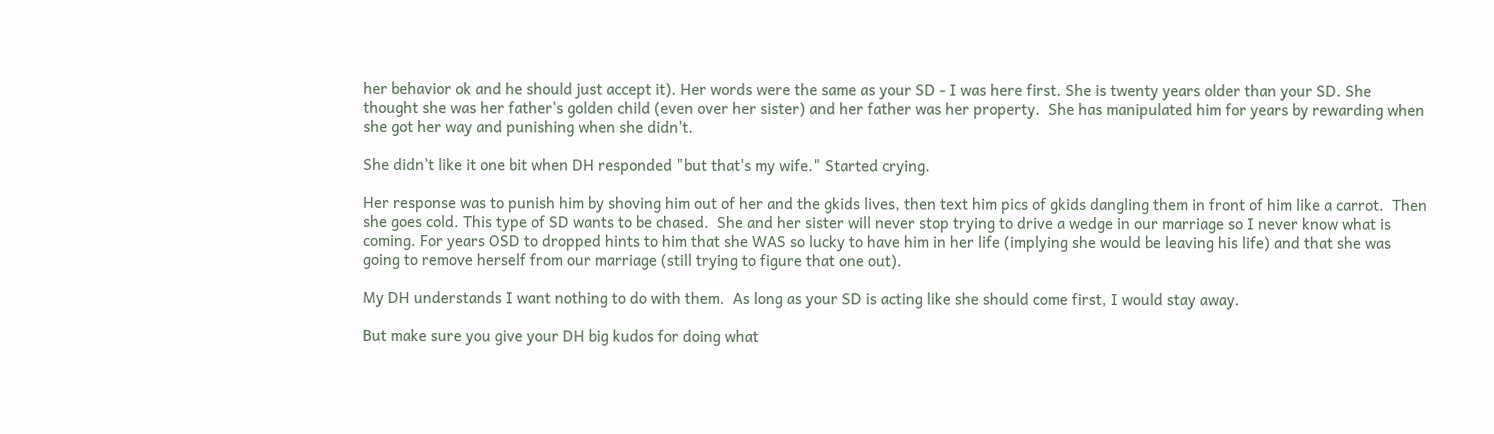her behavior ok and he should just accept it). Her words were the same as your SD - I was here first. She is twenty years older than your SD. She thought she was her father's golden child (even over her sister) and her father was her property.  She has manipulated him for years by rewarding when she got her way and punishing when she didn't.

She didn't like it one bit when DH responded "but that's my wife." Started crying.

Her response was to punish him by shoving him out of her and the gkids lives, then text him pics of gkids dangling them in front of him like a carrot.  Then she goes cold. This type of SD wants to be chased.  She and her sister will never stop trying to drive a wedge in our marriage so I never know what is coming. For years OSD to dropped hints to him that she WAS so lucky to have him in her life (implying she would be leaving his life) and that she was going to remove herself from our marriage (still trying to figure that one out).

My DH understands I want nothing to do with them.  As long as your SD is acting like she should come first, I would stay away.

But make sure you give your DH big kudos for doing what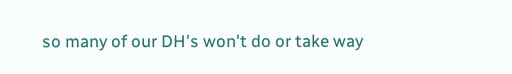so many of our DH's won't do or take way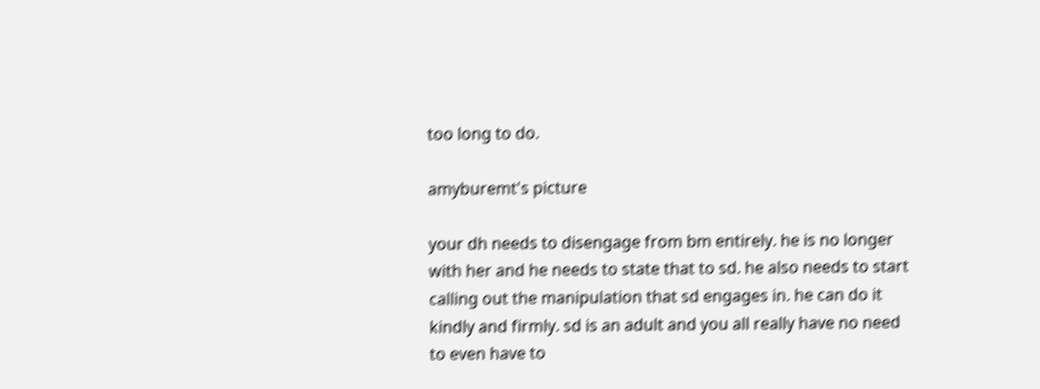too long to do.

amyburemt's picture

your dh needs to disengage from bm entirely. he is no longer with her and he needs to state that to sd. he also needs to start calling out the manipulation that sd engages in. he can do it kindly and firmly. sd is an adult and you all really have no need to even have to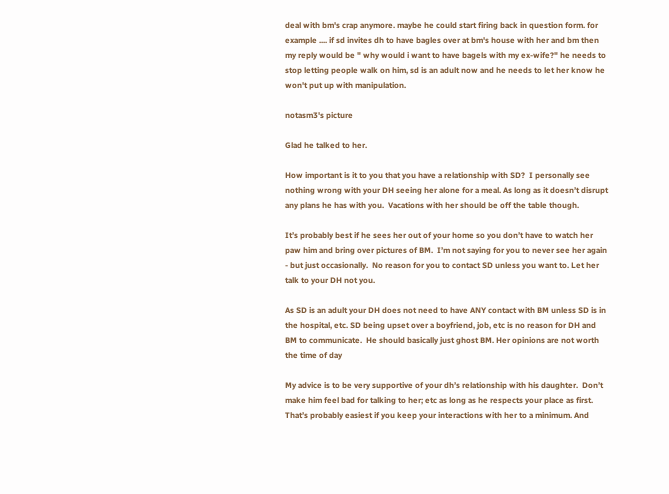deal with bm's crap anymore. maybe he could start firing back in question form. for example .... if sd invites dh to have bagles over at bm's house with her and bm then my reply would be " why would i want to have bagels with my ex-wife?" he needs to stop letting people walk on him, sd is an adult now and he needs to let her know he won't put up with manipulation.

notasm3's picture

Glad he talked to her.

How important is it to you that you have a relationship with SD?  I personally see nothing wrong with your DH seeing her alone for a meal. As long as it doesn’t disrupt any plans he has with you.  Vacations with her should be off the table though.

It’s probably best if he sees her out of your home so you don’t have to watch her paw him and bring over pictures of BM.  I’m not saying for you to never see her again - but just occasionally.  No reason for you to contact SD unless you want to. Let her talk to your DH not you.

As SD is an adult your DH does not need to have ANY contact with BM unless SD is in the hospital, etc. SD being upset over a boyfriend, job, etc is no reason for DH and BM to communicate.  He should basically just ghost BM. Her opinions are not worth the time of day

My advice is to be very supportive of your dh’s relationship with his daughter.  Don’t make him feel bad for talking to her; etc as long as he respects your place as first. That’s probably easiest if you keep your interactions with her to a minimum. And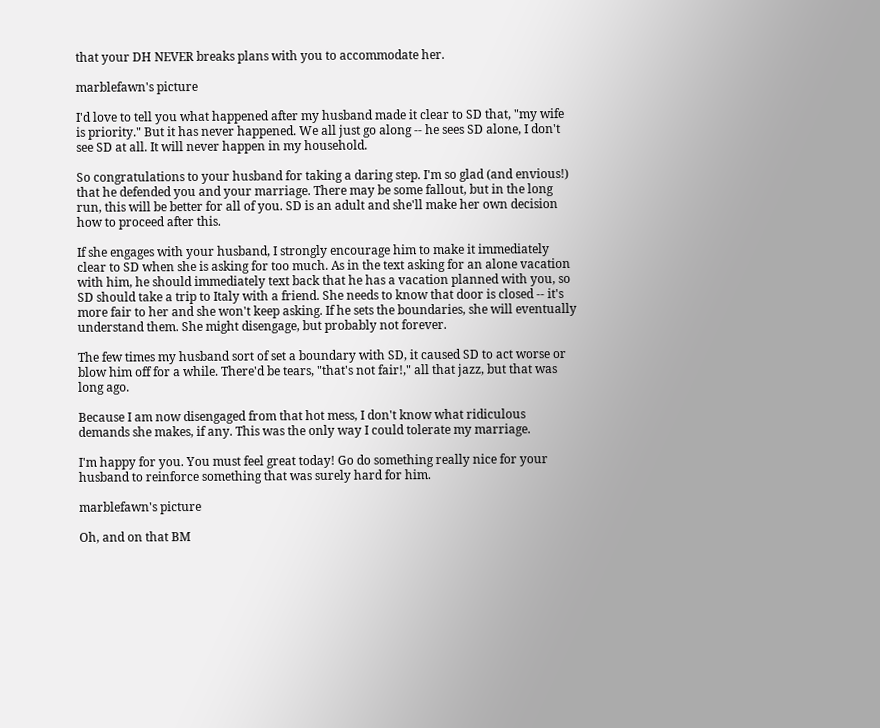that your DH NEVER breaks plans with you to accommodate her.

marblefawn's picture

I'd love to tell you what happened after my husband made it clear to SD that, "my wife is priority." But it has never happened. We all just go along -- he sees SD alone, I don't see SD at all. It will never happen in my household.

So congratulations to your husband for taking a daring step. I'm so glad (and envious!) that he defended you and your marriage. There may be some fallout, but in the long run, this will be better for all of you. SD is an adult and she'll make her own decision how to proceed after this.

If she engages with your husband, I strongly encourage him to make it immediately clear to SD when she is asking for too much. As in the text asking for an alone vacation with him, he should immediately text back that he has a vacation planned with you, so SD should take a trip to Italy with a friend. She needs to know that door is closed -- it's more fair to her and she won't keep asking. If he sets the boundaries, she will eventually understand them. She might disengage, but probably not forever.

The few times my husband sort of set a boundary with SD, it caused SD to act worse or blow him off for a while. There'd be tears, "that's not fair!," all that jazz, but that was long ago.

Because I am now disengaged from that hot mess, I don't know what ridiculous demands she makes, if any. This was the only way I could tolerate my marriage.

I'm happy for you. You must feel great today! Go do something really nice for your husband to reinforce something that was surely hard for him.

marblefawn's picture

Oh, and on that BM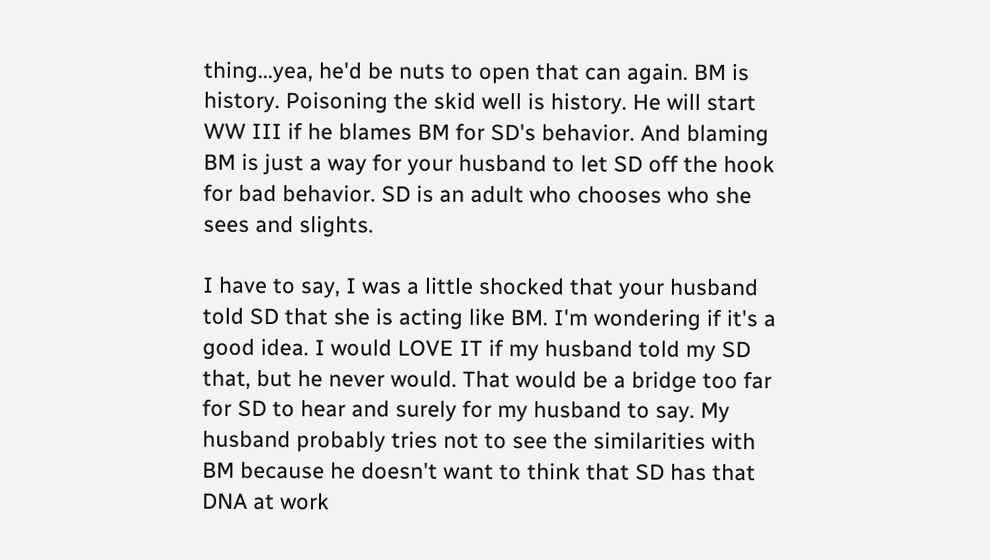thing...yea, he'd be nuts to open that can again. BM is history. Poisoning the skid well is history. He will start WW III if he blames BM for SD's behavior. And blaming BM is just a way for your husband to let SD off the hook for bad behavior. SD is an adult who chooses who she sees and slights.

I have to say, I was a little shocked that your husband told SD that she is acting like BM. I'm wondering if it's a good idea. I would LOVE IT if my husband told my SD that, but he never would. That would be a bridge too far for SD to hear and surely for my husband to say. My husband probably tries not to see the similarities with BM because he doesn't want to think that SD has that DNA at work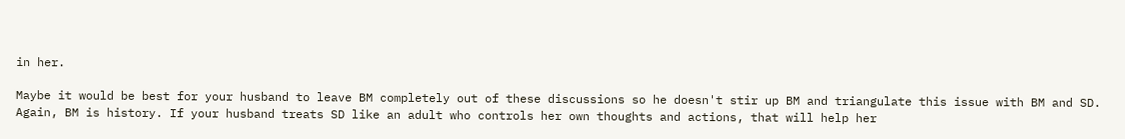in her.

Maybe it would be best for your husband to leave BM completely out of these discussions so he doesn't stir up BM and triangulate this issue with BM and SD. Again, BM is history. If your husband treats SD like an adult who controls her own thoughts and actions, that will help her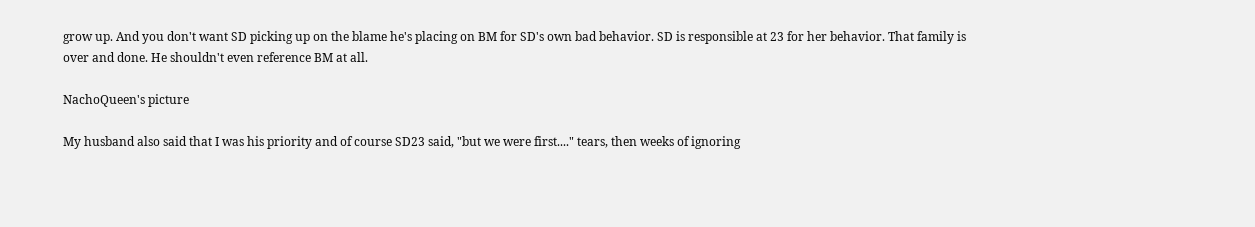grow up. And you don't want SD picking up on the blame he's placing on BM for SD's own bad behavior. SD is responsible at 23 for her behavior. That family is over and done. He shouldn't even reference BM at all.

NachoQueen's picture

My husband also said that I was his priority and of course SD23 said, "but we were first...." tears, then weeks of ignoring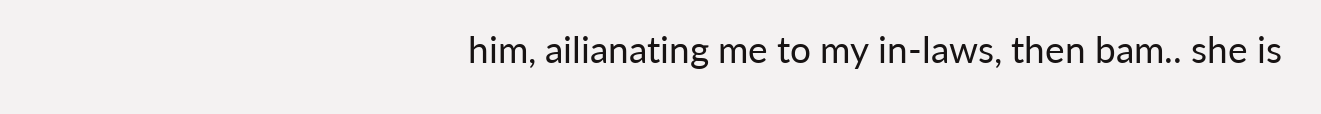him, ailianating me to my in-laws, then bam.. she is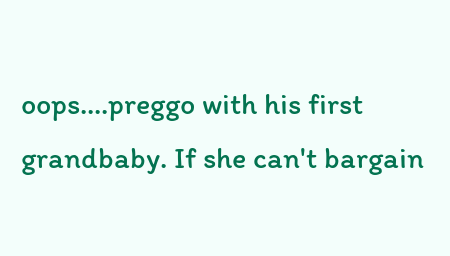oops....preggo with his first grandbaby. If she can't bargain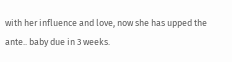with her influence and love, now she has upped the ante.. baby due in 3 weeks.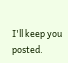I'll keep you posted.